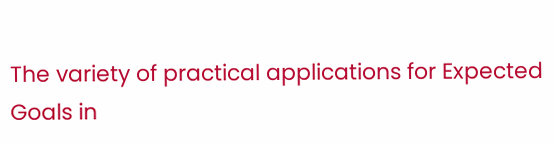The variety of practical applications for Expected Goals in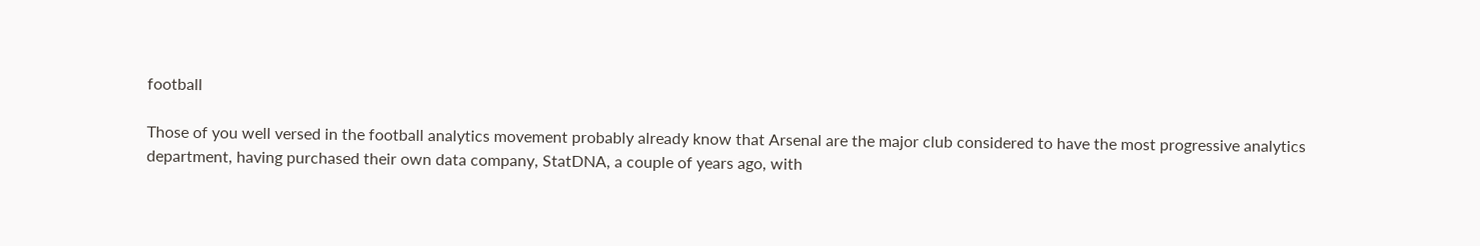football

Those of you well versed in the football analytics movement probably already know that Arsenal are the major club considered to have the most progressive analytics department, having purchased their own data company, StatDNA, a couple of years ago, with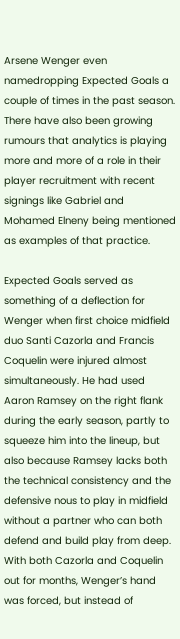Arsene Wenger even namedropping Expected Goals a couple of times in the past season. There have also been growing rumours that analytics is playing more and more of a role in their player recruitment with recent signings like Gabriel and Mohamed Elneny being mentioned as examples of that practice.

Expected Goals served as something of a deflection for Wenger when first choice midfield duo Santi Cazorla and Francis Coquelin were injured almost simultaneously. He had used Aaron Ramsey on the right flank during the early season, partly to squeeze him into the lineup, but also because Ramsey lacks both the technical consistency and the defensive nous to play in midfield without a partner who can both defend and build play from deep. With both Cazorla and Coquelin out for months, Wenger’s hand was forced, but instead of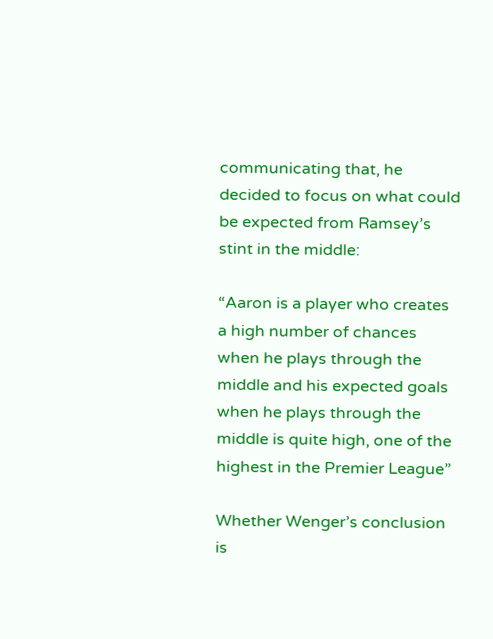communicating that, he decided to focus on what could be expected from Ramsey’s stint in the middle:

“Aaron is a player who creates a high number of chances when he plays through the middle and his expected goals when he plays through the middle is quite high, one of the highest in the Premier League”

Whether Wenger’s conclusion is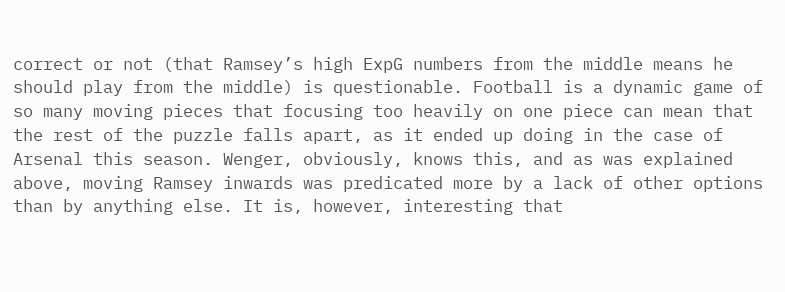correct or not (that Ramsey’s high ExpG numbers from the middle means he should play from the middle) is questionable. Football is a dynamic game of so many moving pieces that focusing too heavily on one piece can mean that the rest of the puzzle falls apart, as it ended up doing in the case of Arsenal this season. Wenger, obviously, knows this, and as was explained above, moving Ramsey inwards was predicated more by a lack of other options than by anything else. It is, however, interesting that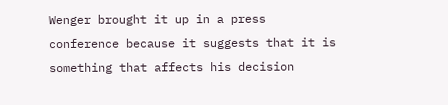Wenger brought it up in a press conference because it suggests that it is something that affects his decision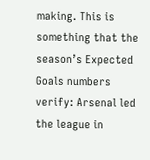making. This is something that the season’s Expected Goals numbers verify: Arsenal led the league in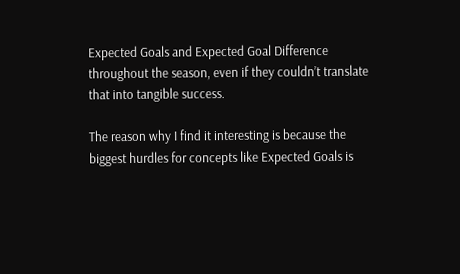Expected Goals and Expected Goal Difference throughout the season, even if they couldn’t translate that into tangible success.

The reason why I find it interesting is because the biggest hurdles for concepts like Expected Goals is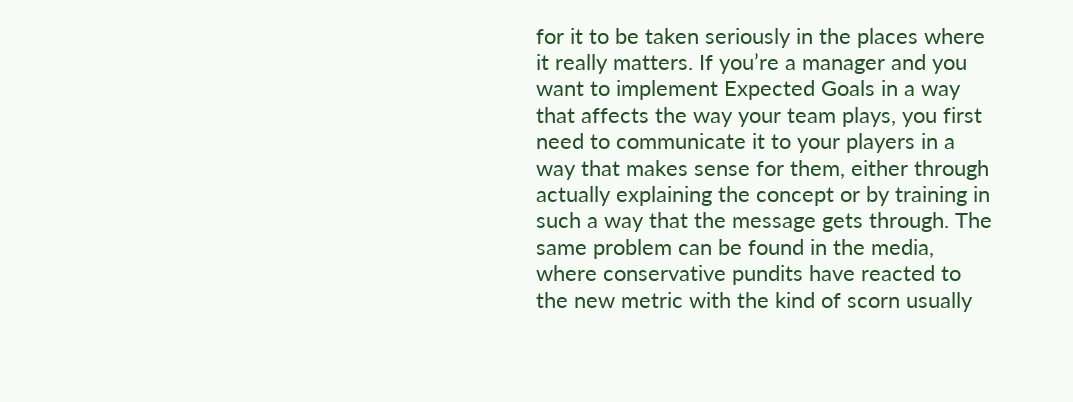for it to be taken seriously in the places where it really matters. If you’re a manager and you want to implement Expected Goals in a way that affects the way your team plays, you first need to communicate it to your players in a way that makes sense for them, either through actually explaining the concept or by training in such a way that the message gets through. The same problem can be found in the media, where conservative pundits have reacted to the new metric with the kind of scorn usually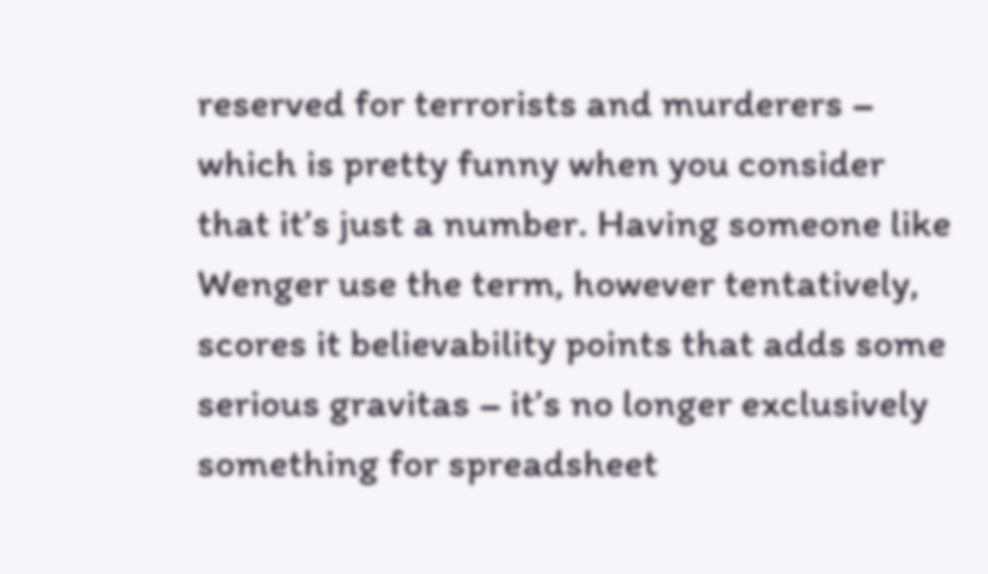reserved for terrorists and murderers – which is pretty funny when you consider that it’s just a number. Having someone like Wenger use the term, however tentatively, scores it believability points that adds some serious gravitas – it’s no longer exclusively something for spreadsheet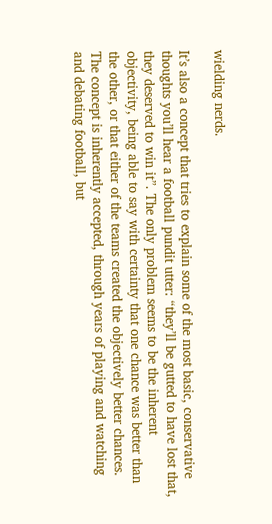wielding nerds.

It’s also a concept that tries to explain some of the most basic, conservative thoughts you’ll hear a football pundit utter: “they’ll be gutted to have lost that, they deserved to win it”. The only problem seems to be the inherent objectivity, being able to say with certainty that one chance was better than the other, or that either of the teams created the objectively better chances. The concept is inherently accepted, through years of playing and watching and debating football, but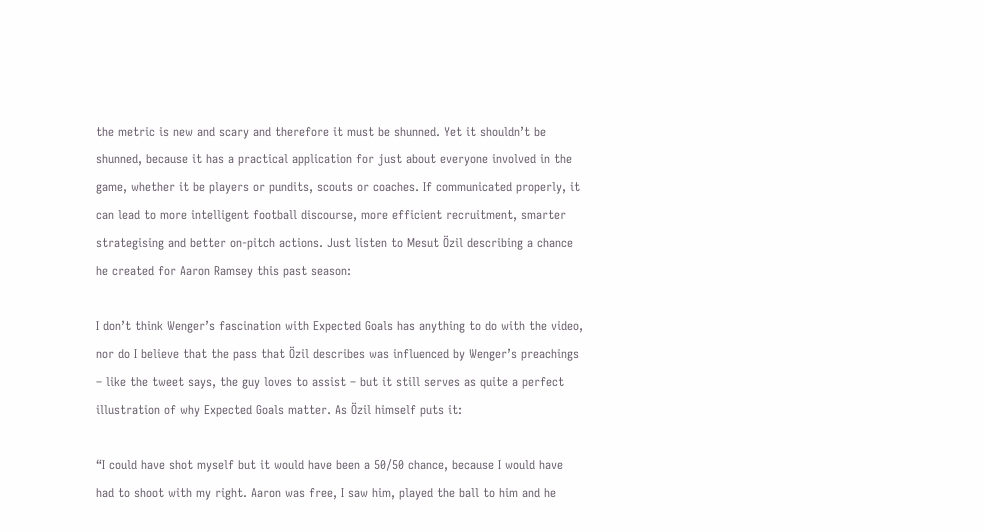the metric is new and scary and therefore it must be shunned. Yet it shouldn’t be shunned, because it has a practical application for just about everyone involved in the game, whether it be players or pundits, scouts or coaches. If communicated properly, it can lead to more intelligent football discourse, more efficient recruitment, smarter strategising and better on-pitch actions. Just listen to Mesut Özil describing a chance he created for Aaron Ramsey this past season:

I don’t think Wenger’s fascination with Expected Goals has anything to do with the video, nor do I believe that the pass that Özil describes was influenced by Wenger’s preachings – like the tweet says, the guy loves to assist – but it still serves as quite a perfect illustration of why Expected Goals matter. As Özil himself puts it:

“I could have shot myself but it would have been a 50/50 chance, because I would have had to shoot with my right. Aaron was free, I saw him, played the ball to him and he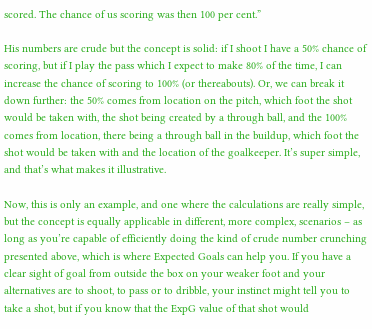scored. The chance of us scoring was then 100 per cent.”

His numbers are crude but the concept is solid: if I shoot I have a 50% chance of scoring, but if I play the pass which I expect to make 80% of the time, I can increase the chance of scoring to 100% (or thereabouts). Or, we can break it down further: the 50% comes from location on the pitch, which foot the shot would be taken with, the shot being created by a through ball, and the 100% comes from location, there being a through ball in the buildup, which foot the shot would be taken with and the location of the goalkeeper. It’s super simple, and that’s what makes it illustrative.

Now, this is only an example, and one where the calculations are really simple, but the concept is equally applicable in different, more complex, scenarios – as long as you’re capable of efficiently doing the kind of crude number crunching presented above, which is where Expected Goals can help you. If you have a clear sight of goal from outside the box on your weaker foot and your alternatives are to shoot, to pass or to dribble, your instinct might tell you to take a shot, but if you know that the ExpG value of that shot would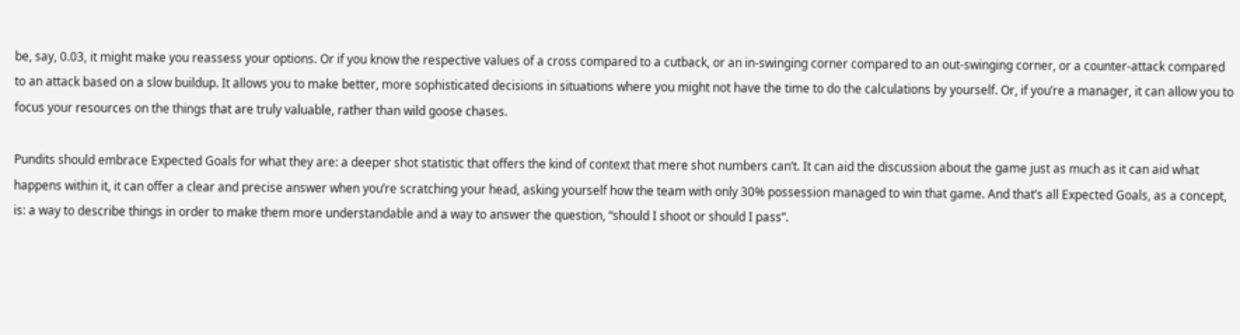be, say, 0.03, it might make you reassess your options. Or if you know the respective values of a cross compared to a cutback, or an in-swinging corner compared to an out-swinging corner, or a counter-attack compared to an attack based on a slow buildup. It allows you to make better, more sophisticated decisions in situations where you might not have the time to do the calculations by yourself. Or, if you’re a manager, it can allow you to focus your resources on the things that are truly valuable, rather than wild goose chases.

Pundits should embrace Expected Goals for what they are: a deeper shot statistic that offers the kind of context that mere shot numbers can’t. It can aid the discussion about the game just as much as it can aid what happens within it, it can offer a clear and precise answer when you’re scratching your head, asking yourself how the team with only 30% possession managed to win that game. And that’s all Expected Goals, as a concept, is: a way to describe things in order to make them more understandable and a way to answer the question, “should I shoot or should I pass”.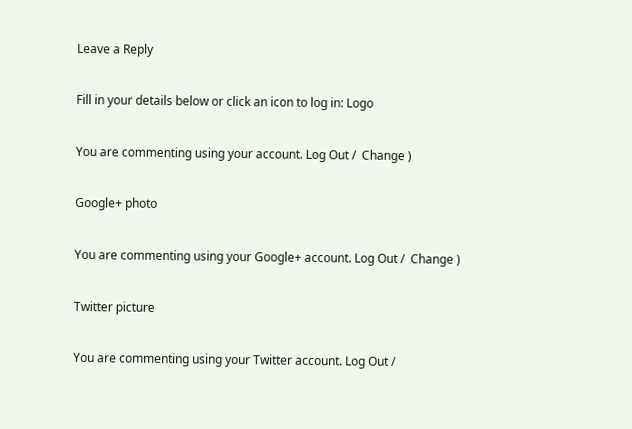Leave a Reply

Fill in your details below or click an icon to log in: Logo

You are commenting using your account. Log Out /  Change )

Google+ photo

You are commenting using your Google+ account. Log Out /  Change )

Twitter picture

You are commenting using your Twitter account. Log Out /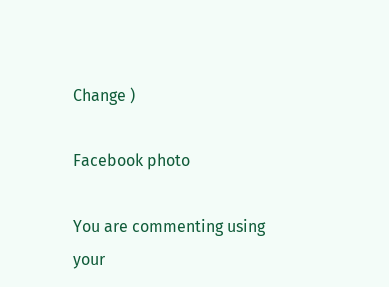Change )

Facebook photo

You are commenting using your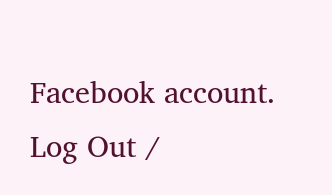Facebook account. Log Out /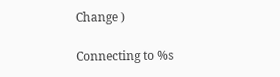Change )

Connecting to %s